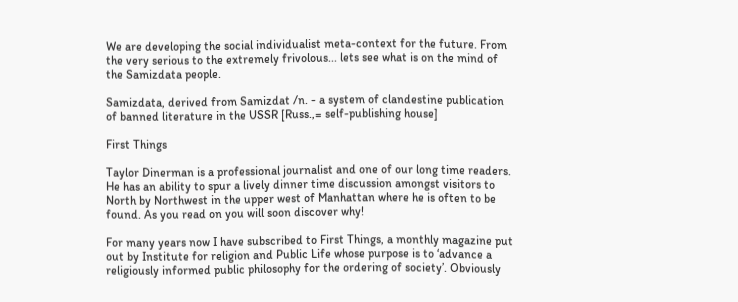We are developing the social individualist meta-context for the future. From the very serious to the extremely frivolous... lets see what is on the mind of the Samizdata people.

Samizdata, derived from Samizdat /n. - a system of clandestine publication of banned literature in the USSR [Russ.,= self-publishing house]

First Things

Taylor Dinerman is a professional journalist and one of our long time readers. He has an ability to spur a lively dinner time discussion amongst visitors to North by Northwest in the upper west of Manhattan where he is often to be found. As you read on you will soon discover why!

For many years now I have subscribed to First Things, a monthly magazine put out by Institute for religion and Public Life whose purpose is to ‘advance a religiously informed public philosophy for the ordering of society’. Obviously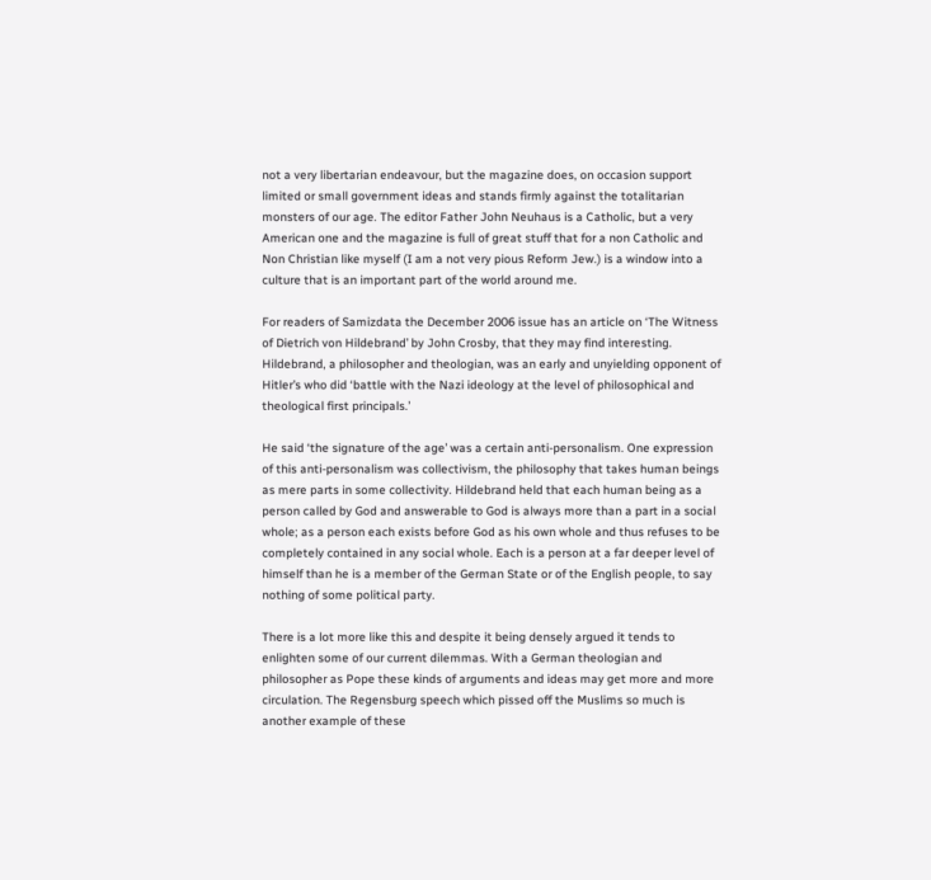not a very libertarian endeavour, but the magazine does, on occasion support limited or small government ideas and stands firmly against the totalitarian monsters of our age. The editor Father John Neuhaus is a Catholic, but a very American one and the magazine is full of great stuff that for a non Catholic and Non Christian like myself (I am a not very pious Reform Jew.) is a window into a culture that is an important part of the world around me.

For readers of Samizdata the December 2006 issue has an article on ‘The Witness of Dietrich von Hildebrand’ by John Crosby, that they may find interesting. Hildebrand, a philosopher and theologian, was an early and unyielding opponent of Hitler’s who did ‘battle with the Nazi ideology at the level of philosophical and theological first principals.’

He said ‘the signature of the age’ was a certain anti-personalism. One expression of this anti-personalism was collectivism, the philosophy that takes human beings as mere parts in some collectivity. Hildebrand held that each human being as a person called by God and answerable to God is always more than a part in a social whole; as a person each exists before God as his own whole and thus refuses to be completely contained in any social whole. Each is a person at a far deeper level of himself than he is a member of the German State or of the English people, to say nothing of some political party.

There is a lot more like this and despite it being densely argued it tends to enlighten some of our current dilemmas. With a German theologian and philosopher as Pope these kinds of arguments and ideas may get more and more circulation. The Regensburg speech which pissed off the Muslims so much is another example of these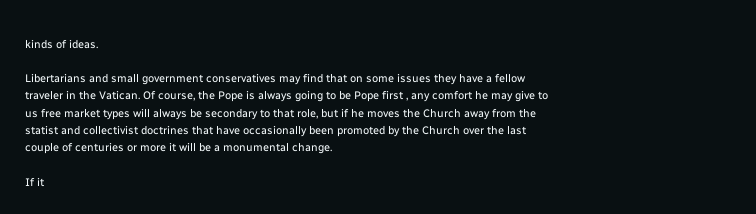kinds of ideas.

Libertarians and small government conservatives may find that on some issues they have a fellow traveler in the Vatican. Of course, the Pope is always going to be Pope first , any comfort he may give to us free market types will always be secondary to that role, but if he moves the Church away from the statist and collectivist doctrines that have occasionally been promoted by the Church over the last couple of centuries or more it will be a monumental change.

If it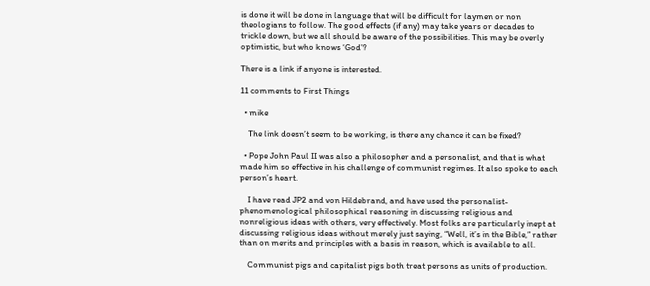is done it will be done in language that will be difficult for laymen or non theologians to follow. The good effects (if any) may take years or decades to trickle down, but we all should be aware of the possibilities. This may be overly optimistic, but who knows ‘God’?

There is a link if anyone is interested.

11 comments to First Things

  • mike

    The link doesn’t seem to be working, is there any chance it can be fixed?

  • Pope John Paul II was also a philosopher and a personalist, and that is what made him so effective in his challenge of communist regimes. It also spoke to each person’s heart.

    I have read JP2 and von Hildebrand, and have used the personalist-phenomenological philosophical reasoning in discussing religious and nonreligious ideas with others, very effectively. Most folks are particularly inept at discussing religious ideas without merely just saying, “Well, it’s in the Bible,” rather than on merits and principles with a basis in reason, which is available to all.

    Communist pigs and capitalist pigs both treat persons as units of production.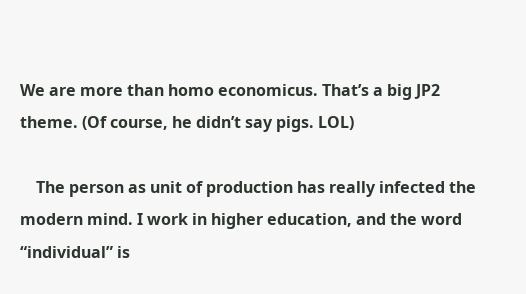We are more than homo economicus. That’s a big JP2 theme. (Of course, he didn’t say pigs. LOL)

    The person as unit of production has really infected the modern mind. I work in higher education, and the word “individual” is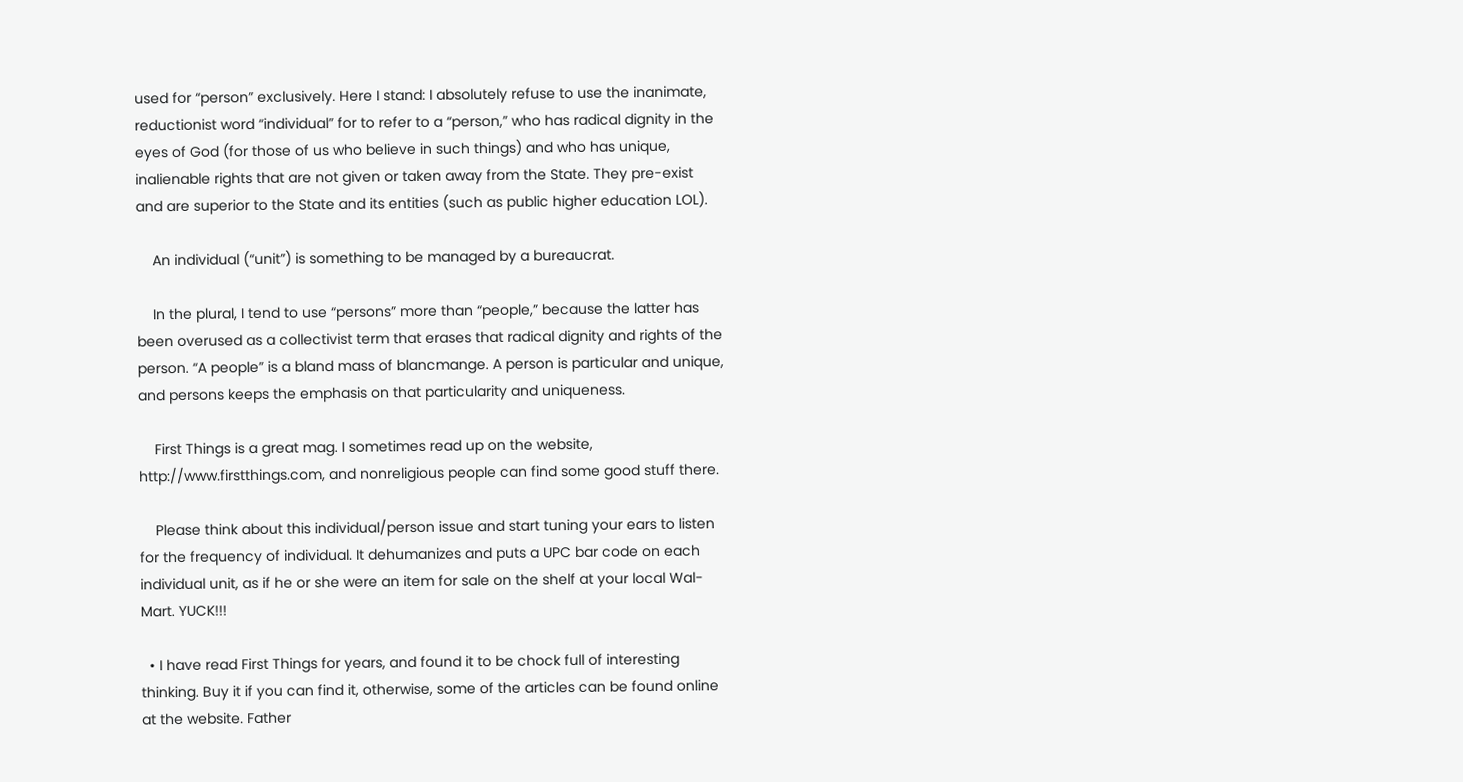used for “person” exclusively. Here I stand: I absolutely refuse to use the inanimate, reductionist word “individual” for to refer to a “person,” who has radical dignity in the eyes of God (for those of us who believe in such things) and who has unique, inalienable rights that are not given or taken away from the State. They pre-exist and are superior to the State and its entities (such as public higher education LOL).

    An individual (“unit”) is something to be managed by a bureaucrat.

    In the plural, I tend to use “persons” more than “people,” because the latter has been overused as a collectivist term that erases that radical dignity and rights of the person. “A people” is a bland mass of blancmange. A person is particular and unique, and persons keeps the emphasis on that particularity and uniqueness.

    First Things is a great mag. I sometimes read up on the website, http://www.firstthings.com, and nonreligious people can find some good stuff there.

    Please think about this individual/person issue and start tuning your ears to listen for the frequency of individual. It dehumanizes and puts a UPC bar code on each individual unit, as if he or she were an item for sale on the shelf at your local Wal-Mart. YUCK!!!

  • I have read First Things for years, and found it to be chock full of interesting thinking. Buy it if you can find it, otherwise, some of the articles can be found online at the website. Father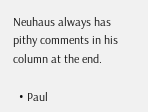Neuhaus always has pithy comments in his column at the end.

  • Paul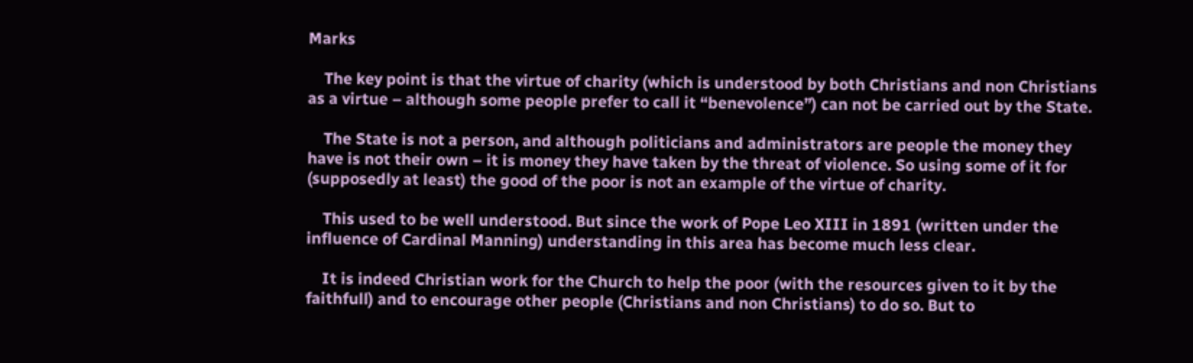Marks

    The key point is that the virtue of charity (which is understood by both Christians and non Christians as a virtue – although some people prefer to call it “benevolence”) can not be carried out by the State.

    The State is not a person, and although politicians and administrators are people the money they have is not their own – it is money they have taken by the threat of violence. So using some of it for (supposedly at least) the good of the poor is not an example of the virtue of charity.

    This used to be well understood. But since the work of Pope Leo XIII in 1891 (written under the influence of Cardinal Manning) understanding in this area has become much less clear.

    It is indeed Christian work for the Church to help the poor (with the resources given to it by the faithfull) and to encourage other people (Christians and non Christians) to do so. But to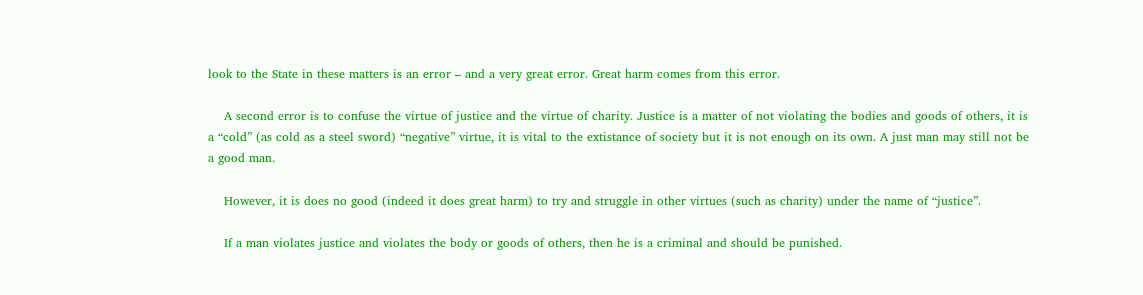look to the State in these matters is an error – and a very great error. Great harm comes from this error.

    A second error is to confuse the virtue of justice and the virtue of charity. Justice is a matter of not violating the bodies and goods of others, it is a “cold” (as cold as a steel sword) “negative” virtue, it is vital to the extistance of society but it is not enough on its own. A just man may still not be a good man.

    However, it is does no good (indeed it does great harm) to try and struggle in other virtues (such as charity) under the name of “justice”.

    If a man violates justice and violates the body or goods of others, then he is a criminal and should be punished.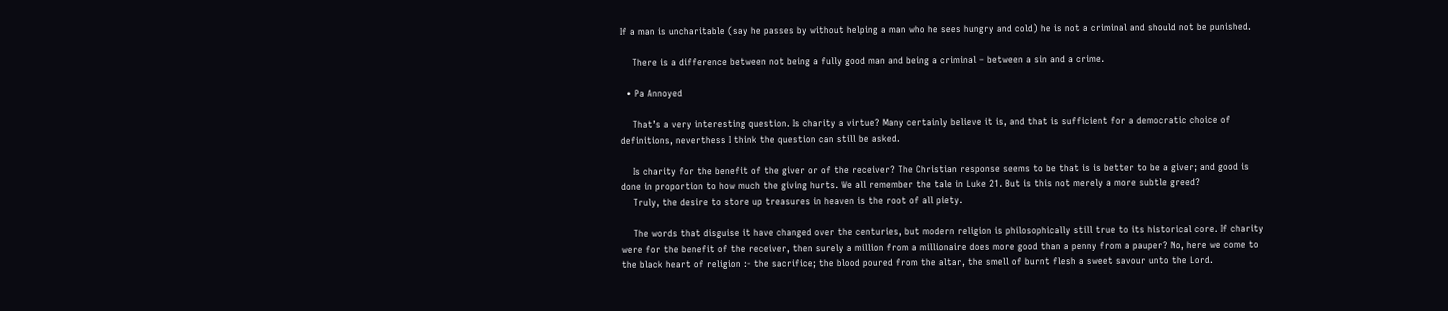If a man is uncharitable (say he passes by without helping a man who he sees hungry and cold) he is not a criminal and should not be punished.

    There is a difference between not being a fully good man and being a criminal – between a sin and a crime.

  • Pa Annoyed

    That’s a very interesting question. Is charity a virtue? Many certainly believe it is, and that is sufficient for a democratic choice of definitions, neverthess I think the question can still be asked.

    Is charity for the benefit of the giver or of the receiver? The Christian response seems to be that is is better to be a giver; and good is done in proportion to how much the giving hurts. We all remember the tale in Luke 21. But is this not merely a more subtle greed?
    Truly, the desire to store up treasures in heaven is the root of all piety.

    The words that disguise it have changed over the centuries, but modern religion is philosophically still true to its historical core. If charity were for the benefit of the receiver, then surely a million from a millionaire does more good than a penny from a pauper? No, here we come to the black heart of religion :- the sacrifice; the blood poured from the altar, the smell of burnt flesh a sweet savour unto the Lord.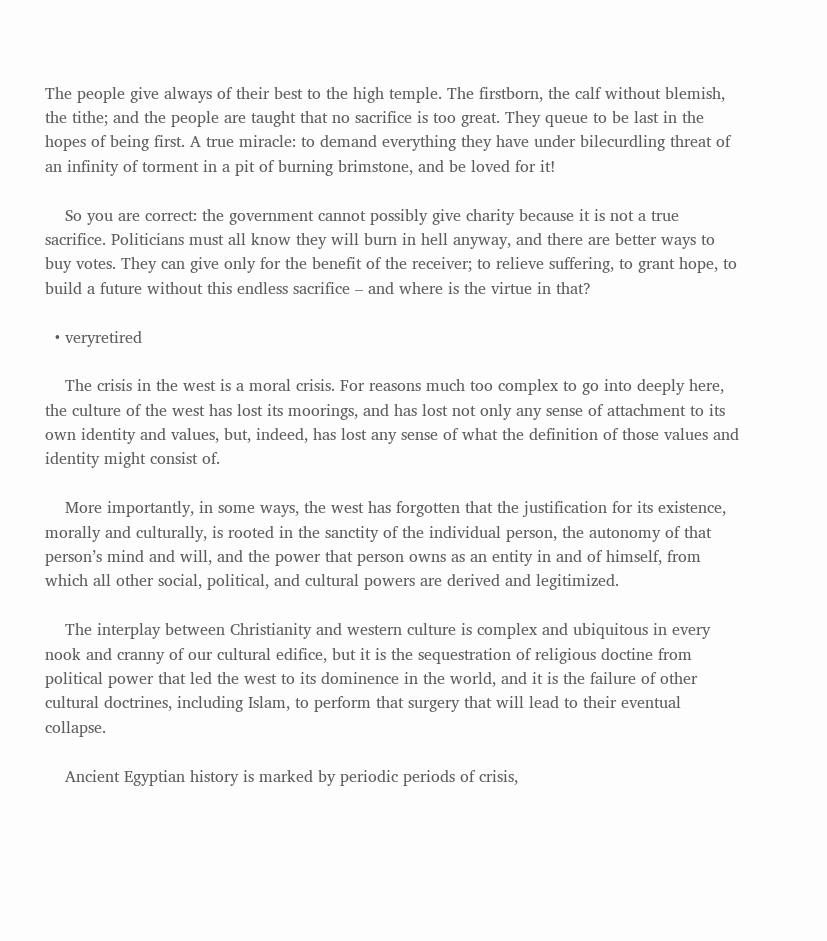The people give always of their best to the high temple. The firstborn, the calf without blemish, the tithe; and the people are taught that no sacrifice is too great. They queue to be last in the hopes of being first. A true miracle: to demand everything they have under bilecurdling threat of an infinity of torment in a pit of burning brimstone, and be loved for it!

    So you are correct: the government cannot possibly give charity because it is not a true sacrifice. Politicians must all know they will burn in hell anyway, and there are better ways to buy votes. They can give only for the benefit of the receiver; to relieve suffering, to grant hope, to build a future without this endless sacrifice – and where is the virtue in that?

  • veryretired

    The crisis in the west is a moral crisis. For reasons much too complex to go into deeply here, the culture of the west has lost its moorings, and has lost not only any sense of attachment to its own identity and values, but, indeed, has lost any sense of what the definition of those values and identity might consist of.

    More importantly, in some ways, the west has forgotten that the justification for its existence, morally and culturally, is rooted in the sanctity of the individual person, the autonomy of that person’s mind and will, and the power that person owns as an entity in and of himself, from which all other social, political, and cultural powers are derived and legitimized.

    The interplay between Christianity and western culture is complex and ubiquitous in every nook and cranny of our cultural edifice, but it is the sequestration of religious doctine from political power that led the west to its dominence in the world, and it is the failure of other cultural doctrines, including Islam, to perform that surgery that will lead to their eventual collapse.

    Ancient Egyptian history is marked by periodic periods of crisis,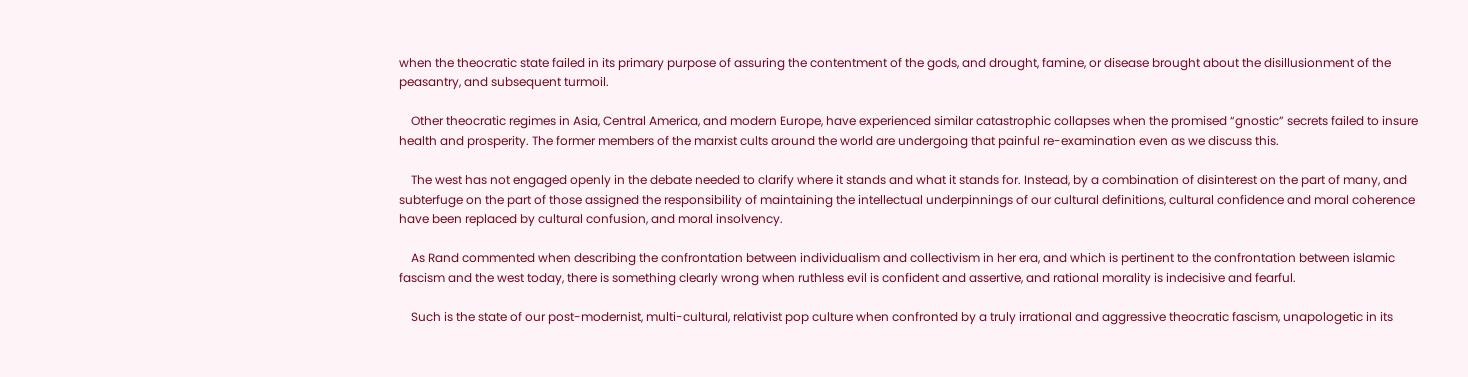when the theocratic state failed in its primary purpose of assuring the contentment of the gods, and drought, famine, or disease brought about the disillusionment of the peasantry, and subsequent turmoil.

    Other theocratic regimes in Asia, Central America, and modern Europe, have experienced similar catastrophic collapses when the promised “gnostic” secrets failed to insure health and prosperity. The former members of the marxist cults around the world are undergoing that painful re-examination even as we discuss this.

    The west has not engaged openly in the debate needed to clarify where it stands and what it stands for. Instead, by a combination of disinterest on the part of many, and subterfuge on the part of those assigned the responsibility of maintaining the intellectual underpinnings of our cultural definitions, cultural confidence and moral coherence have been replaced by cultural confusion, and moral insolvency.

    As Rand commented when describing the confrontation between individualism and collectivism in her era, and which is pertinent to the confrontation between islamic fascism and the west today, there is something clearly wrong when ruthless evil is confident and assertive, and rational morality is indecisive and fearful.

    Such is the state of our post-modernist, multi-cultural, relativist pop culture when confronted by a truly irrational and aggressive theocratic fascism, unapologetic in its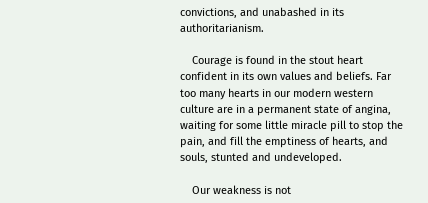convictions, and unabashed in its authoritarianism.

    Courage is found in the stout heart confident in its own values and beliefs. Far too many hearts in our modern western culture are in a permanent state of angina, waiting for some little miracle pill to stop the pain, and fill the emptiness of hearts, and souls, stunted and undeveloped.

    Our weakness is not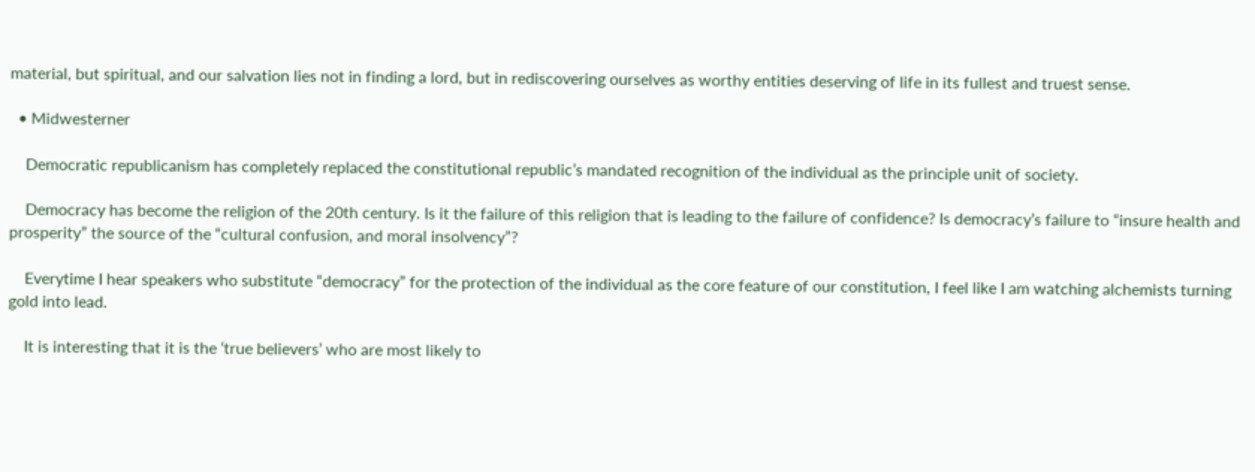material, but spiritual, and our salvation lies not in finding a lord, but in rediscovering ourselves as worthy entities deserving of life in its fullest and truest sense.

  • Midwesterner

    Democratic republicanism has completely replaced the constitutional republic’s mandated recognition of the individual as the principle unit of society.

    Democracy has become the religion of the 20th century. Is it the failure of this religion that is leading to the failure of confidence? Is democracy’s failure to “insure health and prosperity” the source of the “cultural confusion, and moral insolvency”?

    Everytime I hear speakers who substitute “democracy” for the protection of the individual as the core feature of our constitution, I feel like I am watching alchemists turning gold into lead.

    It is interesting that it is the ‘true believers’ who are most likely to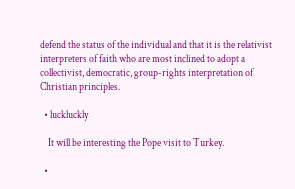defend the status of the individual and that it is the relativist interpreters of faith who are most inclined to adopt a collectivist, democratic, group-rights interpretation of Christian principles.

  • luckluckly

    It will be interesting the Pope visit to Turkey.

  •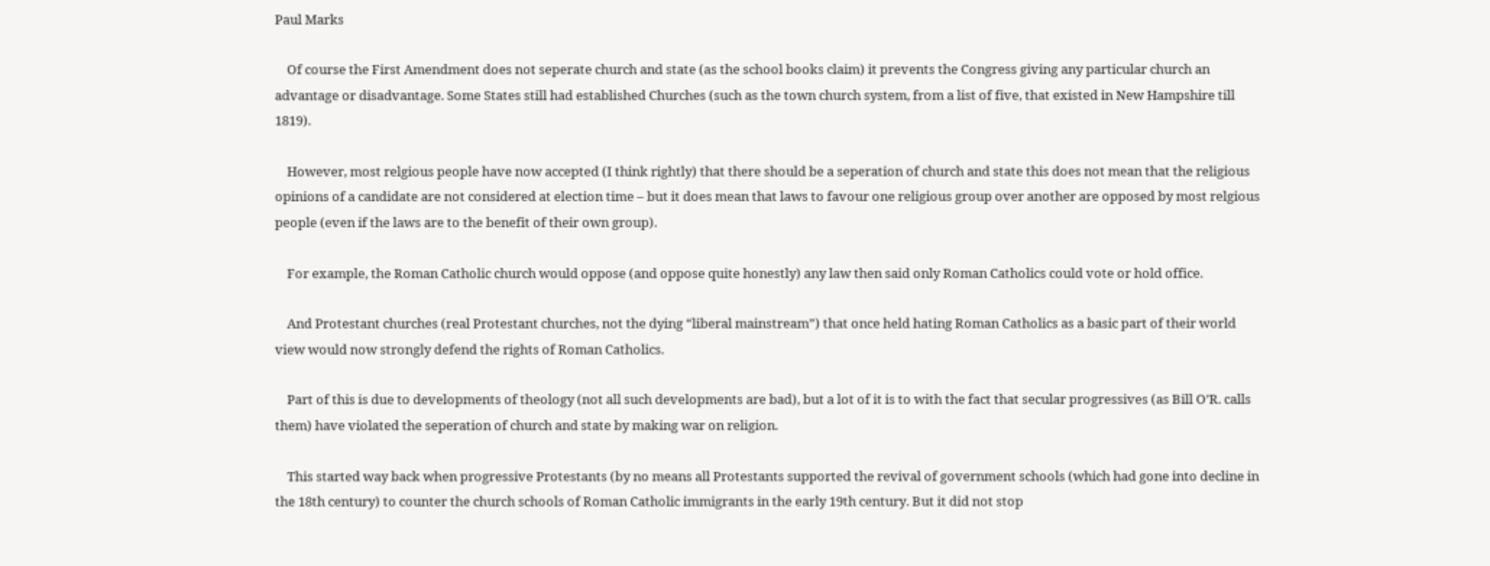Paul Marks

    Of course the First Amendment does not seperate church and state (as the school books claim) it prevents the Congress giving any particular church an advantage or disadvantage. Some States still had established Churches (such as the town church system, from a list of five, that existed in New Hampshire till 1819).

    However, most relgious people have now accepted (I think rightly) that there should be a seperation of church and state this does not mean that the religious opinions of a candidate are not considered at election time – but it does mean that laws to favour one religious group over another are opposed by most relgious people (even if the laws are to the benefit of their own group).

    For example, the Roman Catholic church would oppose (and oppose quite honestly) any law then said only Roman Catholics could vote or hold office.

    And Protestant churches (real Protestant churches, not the dying “liberal mainstream”) that once held hating Roman Catholics as a basic part of their world view would now strongly defend the rights of Roman Catholics.

    Part of this is due to developments of theology (not all such developments are bad), but a lot of it is to with the fact that secular progressives (as Bill O’R. calls them) have violated the seperation of church and state by making war on religion.

    This started way back when progressive Protestants (by no means all Protestants supported the revival of government schools (which had gone into decline in the 18th century) to counter the church schools of Roman Catholic immigrants in the early 19th century. But it did not stop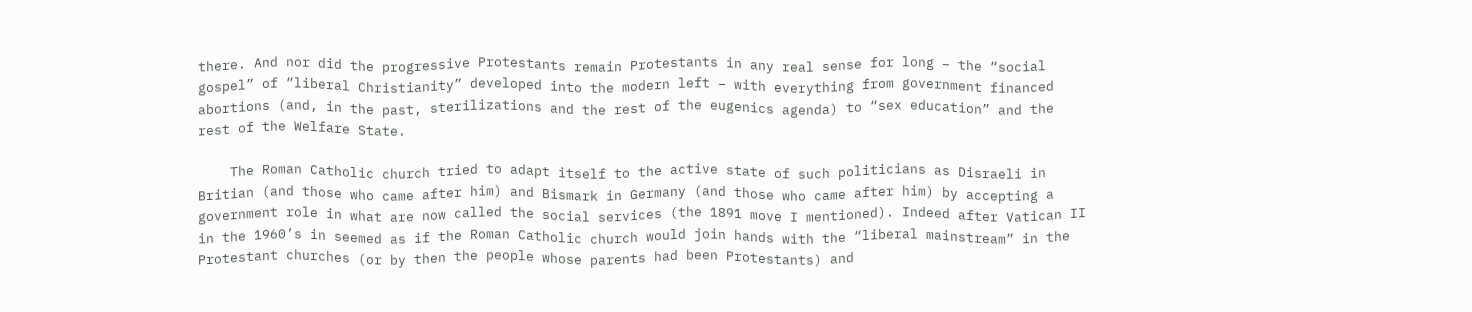there. And nor did the progressive Protestants remain Protestants in any real sense for long – the “social gospel” of “liberal Christianity” developed into the modern left – with everything from government financed abortions (and, in the past, sterilizations and the rest of the eugenics agenda) to “sex education” and the rest of the Welfare State.

    The Roman Catholic church tried to adapt itself to the active state of such politicians as Disraeli in Britian (and those who came after him) and Bismark in Germany (and those who came after him) by accepting a government role in what are now called the social services (the 1891 move I mentioned). Indeed after Vatican II in the 1960’s in seemed as if the Roman Catholic church would join hands with the “liberal mainstream” in the Protestant churches (or by then the people whose parents had been Protestants) and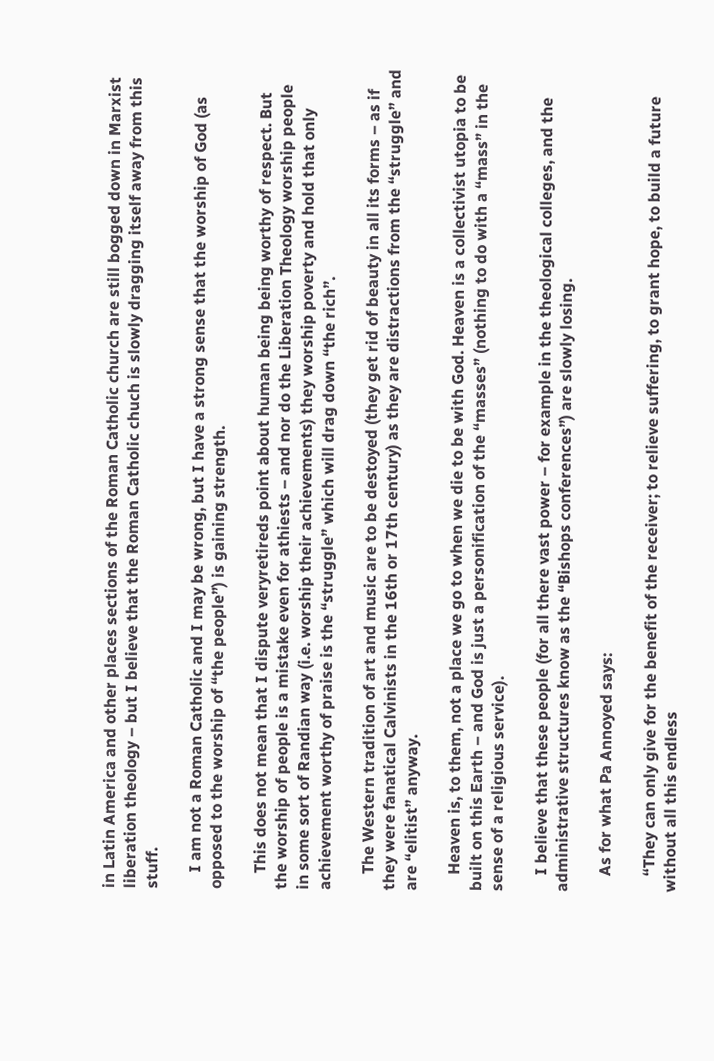in Latin America and other places sections of the Roman Catholic church are still bogged down in Marxist liberation theology – but I believe that the Roman Catholic chuch is slowly dragging itself away from this stuff.

    I am not a Roman Catholic and I may be wrong, but I have a strong sense that the worship of God (as opposed to the worship of “the people”) is gaining strength.

    This does not mean that I dispute veryretireds point about human being being worthy of respect. But the worship of people is a mistake even for athiests – and nor do the Liberation Theology worship people in some sort of Randian way (i.e. worship their achievements) they worship poverty and hold that only achievement worthy of praise is the “struggle” which will drag down “the rich”.

    The Western tradition of art and music are to be destoyed (they get rid of beauty in all its forms – as if they were fanatical Calvinists in the 16th or 17th century) as they are distractions from the “struggle” and are “elitist” anyway.

    Heaven is, to them, not a place we go to when we die to be with God. Heaven is a collectivist utopia to be built on this Earth – and God is just a personification of the “masses” (nothing to do with a “mass” in the sense of a religious service).

    I believe that these people (for all there vast power – for example in the theological colleges, and the administrative structures know as the “Bishops conferences”) are slowly losing.

    As for what Pa Annoyed says:

    “They can only give for the benefit of the receiver; to relieve suffering, to grant hope, to build a future without all this endless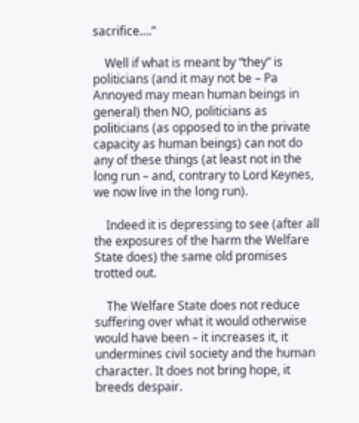sacrifice….”

    Well if what is meant by “they” is politicians (and it may not be – Pa Annoyed may mean human beings in general) then NO, politicians as politicians (as opposed to in the private capacity as human beings) can not do any of these things (at least not in the long run – and, contrary to Lord Keynes, we now live in the long run).

    Indeed it is depressing to see (after all the exposures of the harm the Welfare State does) the same old promises trotted out.

    The Welfare State does not reduce suffering over what it would otherwise would have been – it increases it, it undermines civil society and the human character. It does not bring hope, it breeds despair.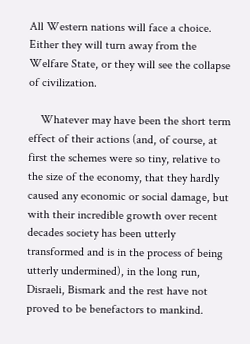All Western nations will face a choice. Either they will turn away from the Welfare State, or they will see the collapse of civilization.

    Whatever may have been the short term effect of their actions (and, of course, at first the schemes were so tiny, relative to the size of the economy, that they hardly caused any economic or social damage, but with their incredible growth over recent decades society has been utterly transformed and is in the process of being utterly undermined), in the long run, Disraeli, Bismark and the rest have not proved to be benefactors to mankind.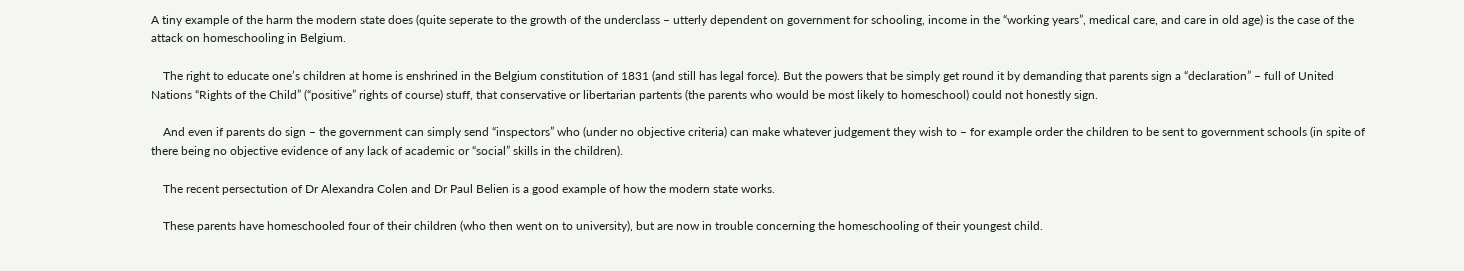A tiny example of the harm the modern state does (quite seperate to the growth of the underclass – utterly dependent on government for schooling, income in the “working years”, medical care, and care in old age) is the case of the attack on homeschooling in Belgium.

    The right to educate one’s children at home is enshrined in the Belgium constitution of 1831 (and still has legal force). But the powers that be simply get round it by demanding that parents sign a “declaration” – full of United Nations “Rights of the Child” (“positive” rights of course) stuff, that conservative or libertarian partents (the parents who would be most likely to homeschool) could not honestly sign.

    And even if parents do sign – the government can simply send “inspectors” who (under no objective criteria) can make whatever judgement they wish to – for example order the children to be sent to government schools (in spite of there being no objective evidence of any lack of academic or “social” skills in the children).

    The recent persectution of Dr Alexandra Colen and Dr Paul Belien is a good example of how the modern state works.

    These parents have homeschooled four of their children (who then went on to university), but are now in trouble concerning the homeschooling of their youngest child.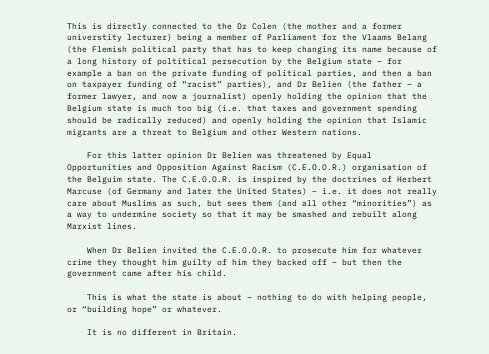This is directly connected to the Dr Colen (the mother and a former universtity lecturer) being a member of Parliament for the Vlaams Belang (the Flemish political party that has to keep changing its name because of a long history of poltitical persecution by the Belgium state – for example a ban on the private funding of political parties, and then a ban on taxpayer funding of “racist” parties), and Dr Belien (the father – a former lawyer, and now a journalist) openly holding the opinion that the Belgium state is much too big (i.e. that taxes and government spending should be radically reduced) and openly holding the opinion that Islamic migrants are a threat to Belgium and other Western nations.

    For this latter opinion Dr Belien was threatened by Equal Opportunities and Opposition Against Racism (C.E.O.O.R.) organisation of the Belguim state. The C.E.O.O.R. is inspired by the doctrines of Herbert Marcuse (of Germany and later the United States) – i.e. it does not really care about Muslims as such, but sees them (and all other “minorities”) as a way to undermine society so that it may be smashed and rebuilt along Marxist lines.

    When Dr Belien invited the C.E.O.O.R. to prosecute him for whatever crime they thought him guilty of him they backed off – but then the government came after his child.

    This is what the state is about – nothing to do with helping people, or “building hope” or whatever.

    It is no different in Britain.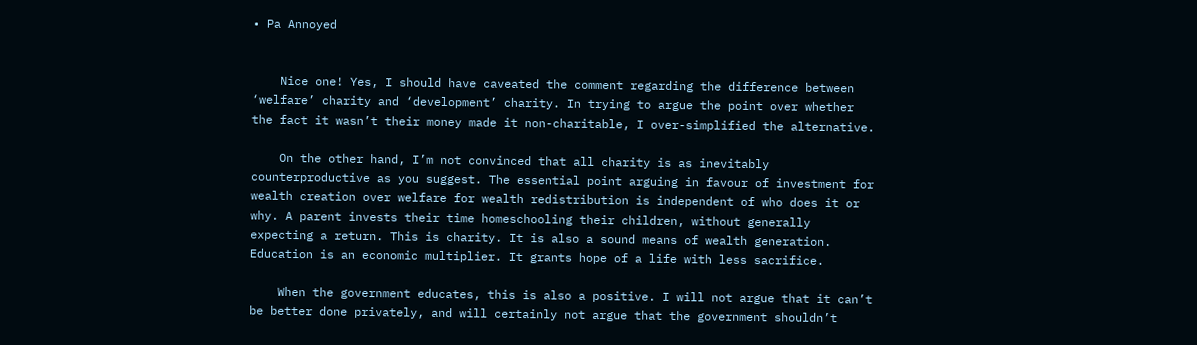• Pa Annoyed


    Nice one! Yes, I should have caveated the comment regarding the difference between ‘welfare’ charity and ‘development’ charity. In trying to argue the point over whether the fact it wasn’t their money made it non-charitable, I over-simplified the alternative.

    On the other hand, I’m not convinced that all charity is as inevitably counterproductive as you suggest. The essential point arguing in favour of investment for wealth creation over welfare for wealth redistribution is independent of who does it or why. A parent invests their time homeschooling their children, without generally expecting a return. This is charity. It is also a sound means of wealth generation. Education is an economic multiplier. It grants hope of a life with less sacrifice.

    When the government educates, this is also a positive. I will not argue that it can’t be better done privately, and will certainly not argue that the government shouldn’t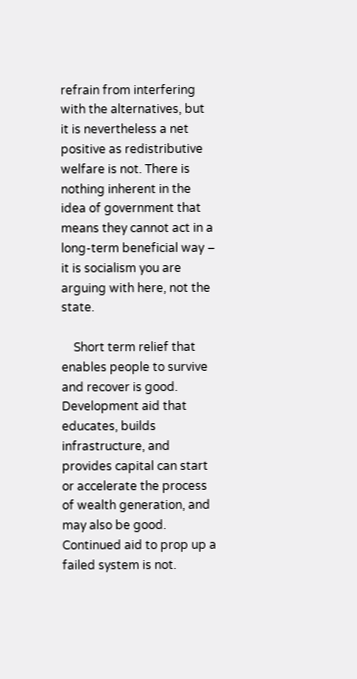refrain from interfering with the alternatives, but it is nevertheless a net positive as redistributive welfare is not. There is nothing inherent in the idea of government that means they cannot act in a long-term beneficial way – it is socialism you are arguing with here, not the state.

    Short term relief that enables people to survive and recover is good. Development aid that educates, builds infrastructure, and provides capital can start or accelerate the process of wealth generation, and may also be good. Continued aid to prop up a failed system is not.